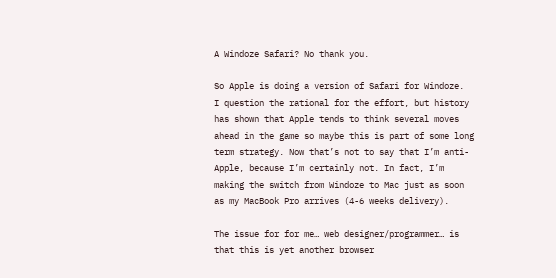A Windoze Safari? No thank you.

So Apple is doing a version of Safari for Windoze.  I question the rational for the effort, but history has shown that Apple tends to think several moves ahead in the game so maybe this is part of some long term strategy. Now that’s not to say that I’m anti-Apple, because I’m certainly not. In fact, I’m making the switch from Windoze to Mac just as soon as my MacBook Pro arrives (4-6 weeks delivery).

The issue for for me… web designer/programmer… is that this is yet another browser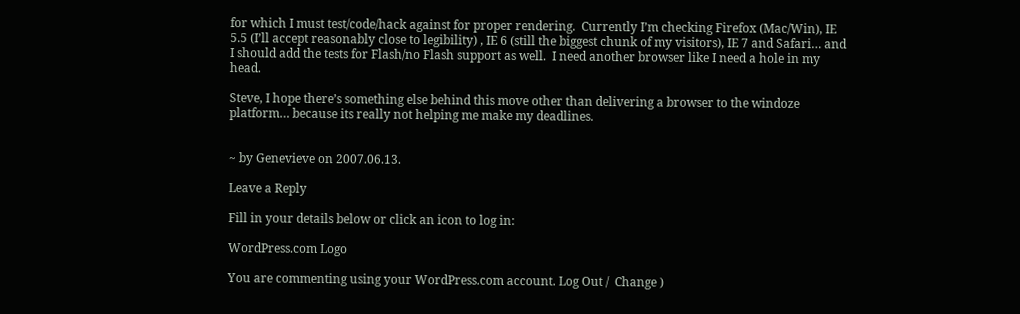for which I must test/code/hack against for proper rendering.  Currently I’m checking Firefox (Mac/Win), IE 5.5 (I’ll accept reasonably close to legibility) , IE 6 (still the biggest chunk of my visitors), IE 7 and Safari… and I should add the tests for Flash/no Flash support as well.  I need another browser like I need a hole in my head.

Steve, I hope there’s something else behind this move other than delivering a browser to the windoze platform… because its really not helping me make my deadlines.


~ by Genevieve on 2007.06.13.

Leave a Reply

Fill in your details below or click an icon to log in:

WordPress.com Logo

You are commenting using your WordPress.com account. Log Out /  Change )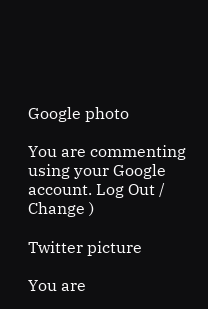Google photo

You are commenting using your Google account. Log Out /  Change )

Twitter picture

You are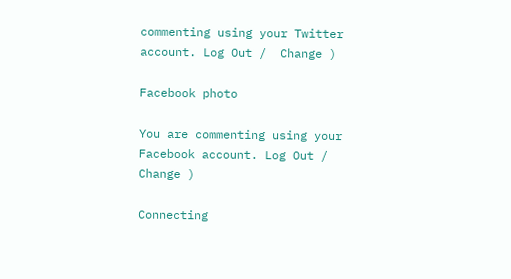commenting using your Twitter account. Log Out /  Change )

Facebook photo

You are commenting using your Facebook account. Log Out /  Change )

Connecting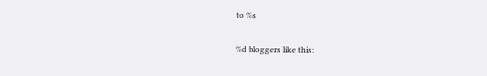to %s

%d bloggers like this: